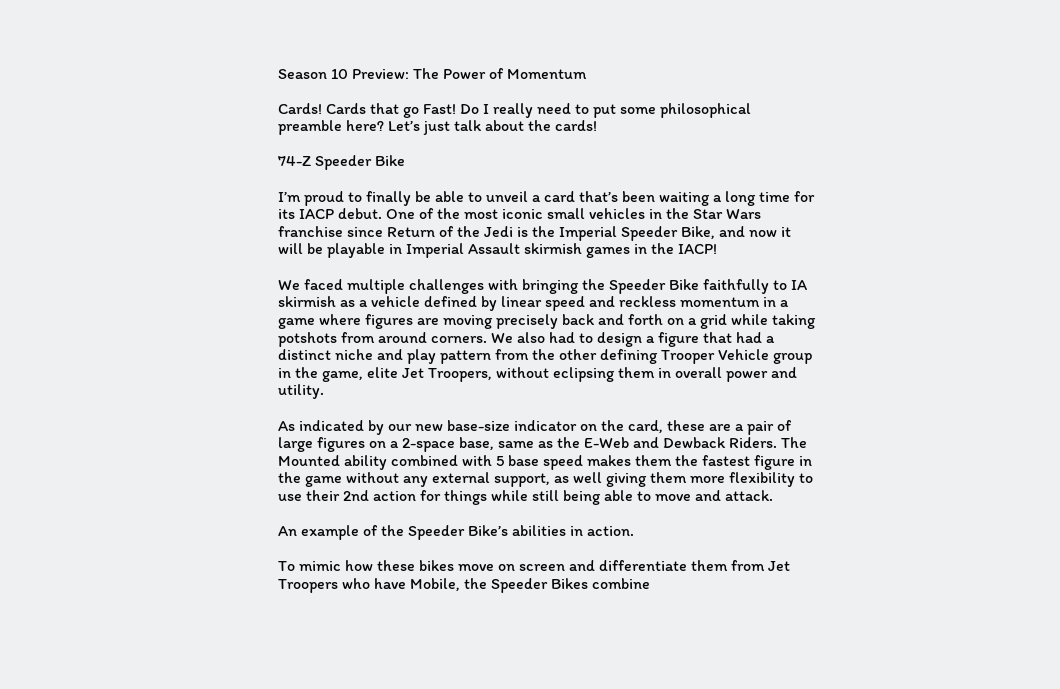Season 10 Preview: The Power of Momentum

Cards! Cards that go Fast! Do I really need to put some philosophical preamble here? Let’s just talk about the cards!

74-Z Speeder Bike

I’m proud to finally be able to unveil a card that’s been waiting a long time for its IACP debut. One of the most iconic small vehicles in the Star Wars franchise since Return of the Jedi is the Imperial Speeder Bike, and now it will be playable in Imperial Assault skirmish games in the IACP!

We faced multiple challenges with bringing the Speeder Bike faithfully to IA skirmish as a vehicle defined by linear speed and reckless momentum in a game where figures are moving precisely back and forth on a grid while taking potshots from around corners. We also had to design a figure that had a distinct niche and play pattern from the other defining Trooper Vehicle group in the game, elite Jet Troopers, without eclipsing them in overall power and utility.

As indicated by our new base-size indicator on the card, these are a pair of large figures on a 2-space base, same as the E-Web and Dewback Riders. The Mounted ability combined with 5 base speed makes them the fastest figure in the game without any external support, as well giving them more flexibility to use their 2nd action for things while still being able to move and attack.

An example of the Speeder Bike’s abilities in action.

To mimic how these bikes move on screen and differentiate them from Jet Troopers who have Mobile, the Speeder Bikes combine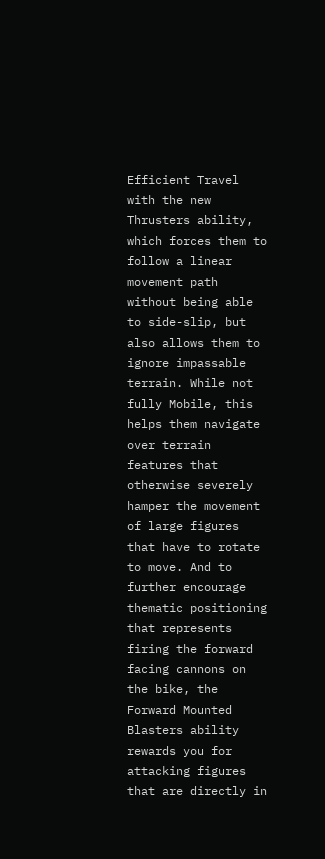Efficient Travel with the new Thrusters ability, which forces them to follow a linear movement path without being able to side-slip, but also allows them to ignore impassable terrain. While not fully Mobile, this helps them navigate over terrain features that otherwise severely hamper the movement of large figures that have to rotate to move. And to further encourage thematic positioning that represents firing the forward facing cannons on the bike, the Forward Mounted Blasters ability rewards you for attacking figures that are directly in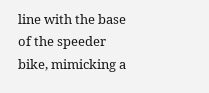line with the base of the speeder bike, mimicking a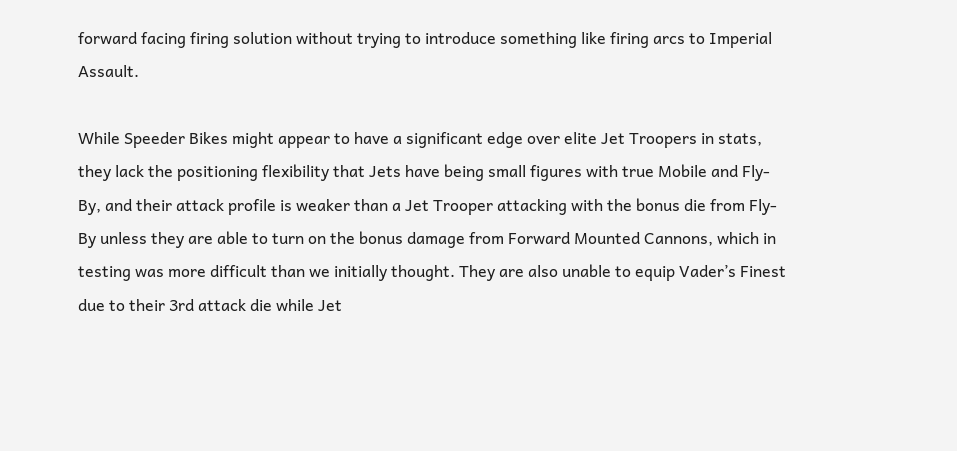forward facing firing solution without trying to introduce something like firing arcs to Imperial Assault.

While Speeder Bikes might appear to have a significant edge over elite Jet Troopers in stats, they lack the positioning flexibility that Jets have being small figures with true Mobile and Fly-By, and their attack profile is weaker than a Jet Trooper attacking with the bonus die from Fly-By unless they are able to turn on the bonus damage from Forward Mounted Cannons, which in testing was more difficult than we initially thought. They are also unable to equip Vader’s Finest due to their 3rd attack die while Jet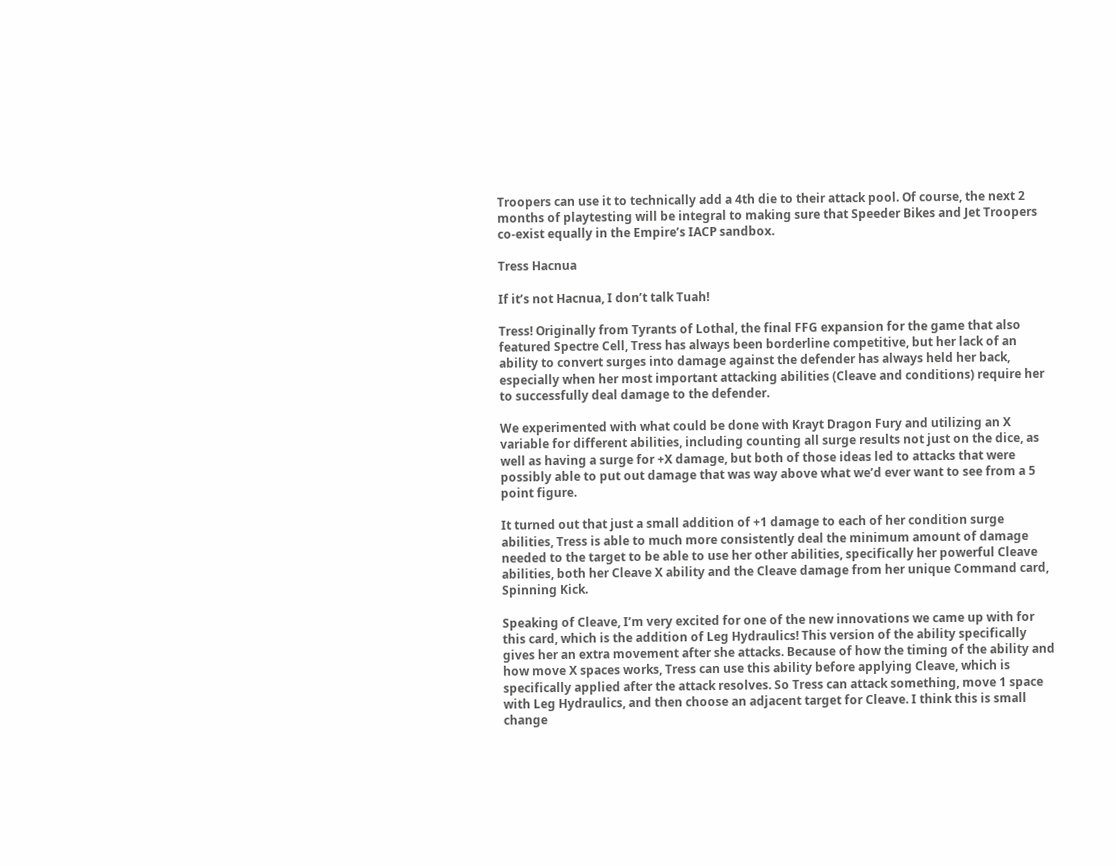Troopers can use it to technically add a 4th die to their attack pool. Of course, the next 2 months of playtesting will be integral to making sure that Speeder Bikes and Jet Troopers co-exist equally in the Empire’s IACP sandbox.

Tress Hacnua

If it’s not Hacnua, I don’t talk Tuah!

Tress! Originally from Tyrants of Lothal, the final FFG expansion for the game that also featured Spectre Cell, Tress has always been borderline competitive, but her lack of an ability to convert surges into damage against the defender has always held her back, especially when her most important attacking abilities (Cleave and conditions) require her to successfully deal damage to the defender.

We experimented with what could be done with Krayt Dragon Fury and utilizing an X variable for different abilities, including counting all surge results not just on the dice, as well as having a surge for +X damage, but both of those ideas led to attacks that were possibly able to put out damage that was way above what we’d ever want to see from a 5 point figure.

It turned out that just a small addition of +1 damage to each of her condition surge abilities, Tress is able to much more consistently deal the minimum amount of damage needed to the target to be able to use her other abilities, specifically her powerful Cleave abilities, both her Cleave X ability and the Cleave damage from her unique Command card, Spinning Kick.

Speaking of Cleave, I’m very excited for one of the new innovations we came up with for this card, which is the addition of Leg Hydraulics! This version of the ability specifically gives her an extra movement after she attacks. Because of how the timing of the ability and how move X spaces works, Tress can use this ability before applying Cleave, which is specifically applied after the attack resolves. So Tress can attack something, move 1 space with Leg Hydraulics, and then choose an adjacent target for Cleave. I think this is small change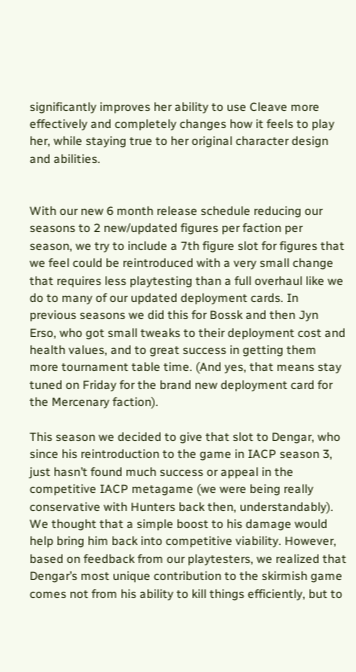significantly improves her ability to use Cleave more effectively and completely changes how it feels to play her, while staying true to her original character design and abilities.


With our new 6 month release schedule reducing our seasons to 2 new/updated figures per faction per season, we try to include a 7th figure slot for figures that we feel could be reintroduced with a very small change that requires less playtesting than a full overhaul like we do to many of our updated deployment cards. In previous seasons we did this for Bossk and then Jyn Erso, who got small tweaks to their deployment cost and health values, and to great success in getting them more tournament table time. (And yes, that means stay tuned on Friday for the brand new deployment card for the Mercenary faction).

This season we decided to give that slot to Dengar, who since his reintroduction to the game in IACP season 3, just hasn’t found much success or appeal in the competitive IACP metagame (we were being really conservative with Hunters back then, understandably). We thought that a simple boost to his damage would help bring him back into competitive viability. However, based on feedback from our playtesters, we realized that Dengar’s most unique contribution to the skirmish game comes not from his ability to kill things efficiently, but to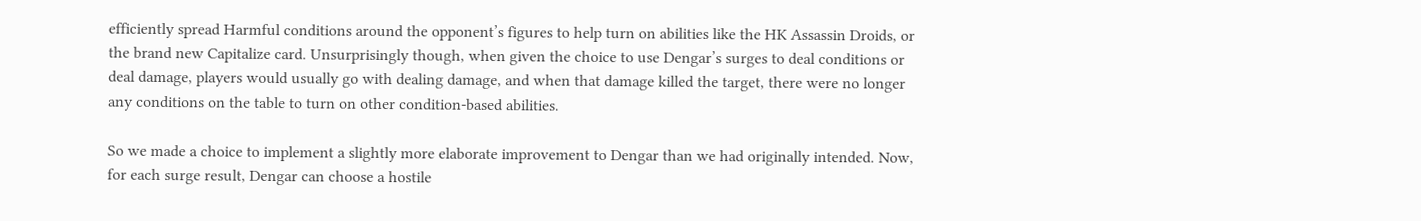efficiently spread Harmful conditions around the opponent’s figures to help turn on abilities like the HK Assassin Droids, or the brand new Capitalize card. Unsurprisingly though, when given the choice to use Dengar’s surges to deal conditions or deal damage, players would usually go with dealing damage, and when that damage killed the target, there were no longer any conditions on the table to turn on other condition-based abilities.

So we made a choice to implement a slightly more elaborate improvement to Dengar than we had originally intended. Now, for each surge result, Dengar can choose a hostile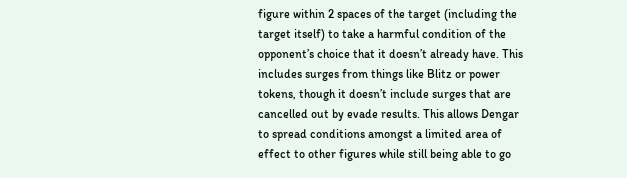figure within 2 spaces of the target (including the target itself) to take a harmful condition of the opponent’s choice that it doesn’t already have. This includes surges from things like Blitz or power tokens, though it doesn’t include surges that are cancelled out by evade results. This allows Dengar to spread conditions amongst a limited area of effect to other figures while still being able to go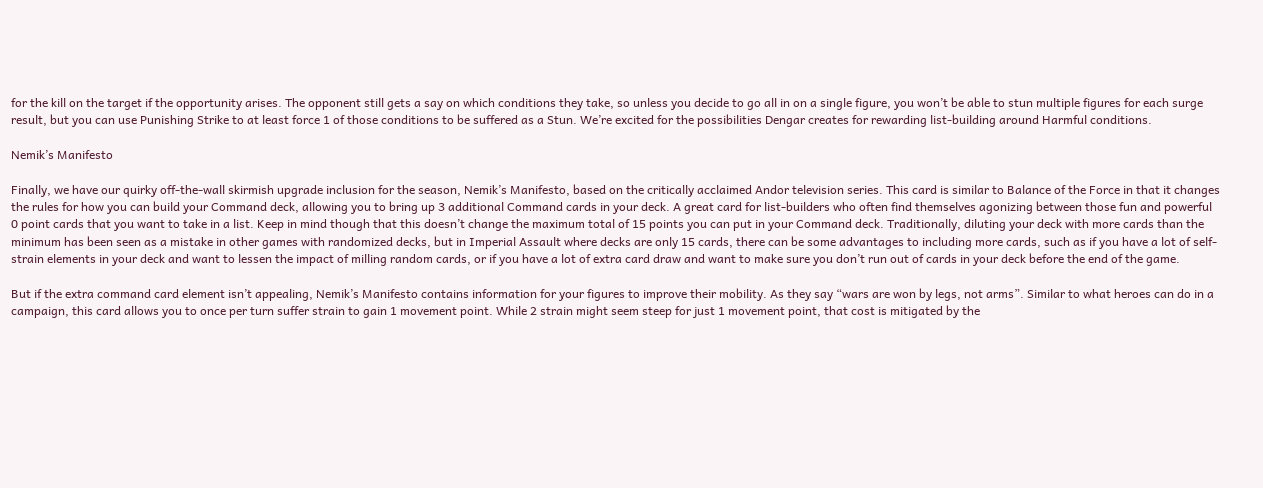for the kill on the target if the opportunity arises. The opponent still gets a say on which conditions they take, so unless you decide to go all in on a single figure, you won’t be able to stun multiple figures for each surge result, but you can use Punishing Strike to at least force 1 of those conditions to be suffered as a Stun. We’re excited for the possibilities Dengar creates for rewarding list-building around Harmful conditions.

Nemik’s Manifesto

Finally, we have our quirky off-the-wall skirmish upgrade inclusion for the season, Nemik’s Manifesto, based on the critically acclaimed Andor television series. This card is similar to Balance of the Force in that it changes the rules for how you can build your Command deck, allowing you to bring up 3 additional Command cards in your deck. A great card for list-builders who often find themselves agonizing between those fun and powerful 0 point cards that you want to take in a list. Keep in mind though that this doesn’t change the maximum total of 15 points you can put in your Command deck. Traditionally, diluting your deck with more cards than the minimum has been seen as a mistake in other games with randomized decks, but in Imperial Assault where decks are only 15 cards, there can be some advantages to including more cards, such as if you have a lot of self-strain elements in your deck and want to lessen the impact of milling random cards, or if you have a lot of extra card draw and want to make sure you don’t run out of cards in your deck before the end of the game.

But if the extra command card element isn’t appealing, Nemik’s Manifesto contains information for your figures to improve their mobility. As they say “wars are won by legs, not arms”. Similar to what heroes can do in a campaign, this card allows you to once per turn suffer strain to gain 1 movement point. While 2 strain might seem steep for just 1 movement point, that cost is mitigated by the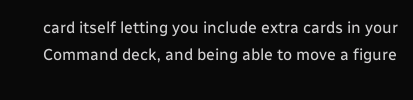card itself letting you include extra cards in your Command deck, and being able to move a figure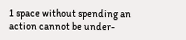1 space without spending an action cannot be under-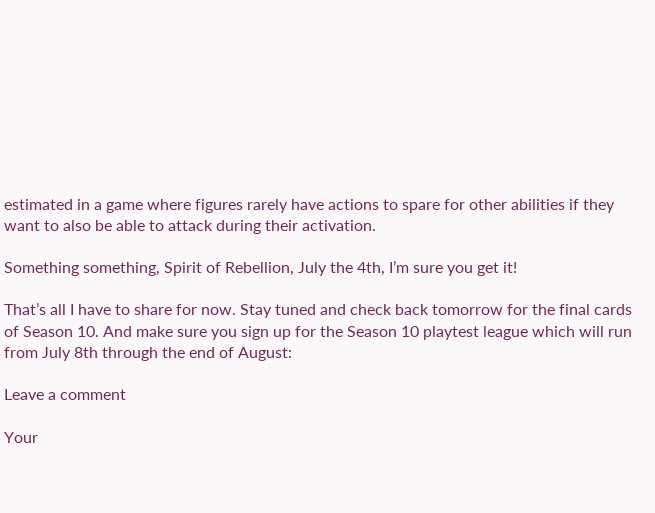estimated in a game where figures rarely have actions to spare for other abilities if they want to also be able to attack during their activation.

Something something, Spirit of Rebellion, July the 4th, I’m sure you get it!

That’s all I have to share for now. Stay tuned and check back tomorrow for the final cards of Season 10. And make sure you sign up for the Season 10 playtest league which will run from July 8th through the end of August:

Leave a comment

Your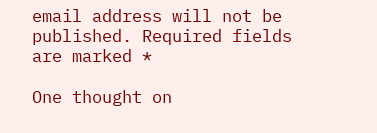email address will not be published. Required fields are marked *

One thought on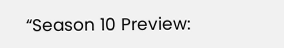“Season 10 Preview: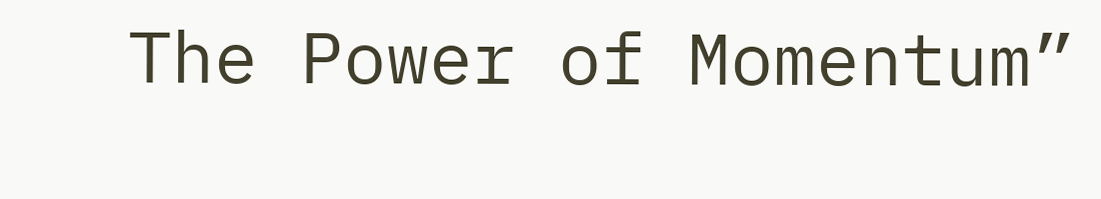The Power of Momentum”